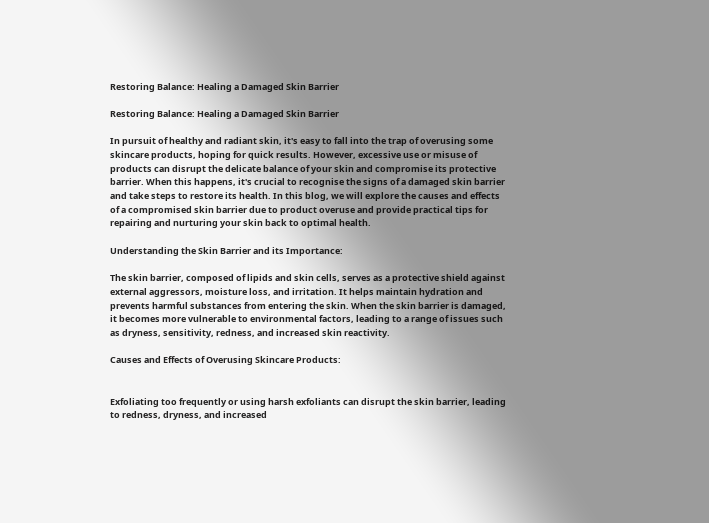Restoring Balance: Healing a Damaged Skin Barrier

Restoring Balance: Healing a Damaged Skin Barrier

In pursuit of healthy and radiant skin, it's easy to fall into the trap of overusing some skincare products, hoping for quick results. However, excessive use or misuse of products can disrupt the delicate balance of your skin and compromise its protective barrier. When this happens, it's crucial to recognise the signs of a damaged skin barrier and take steps to restore its health. In this blog, we will explore the causes and effects of a compromised skin barrier due to product overuse and provide practical tips for repairing and nurturing your skin back to optimal health.

Understanding the Skin Barrier and its Importance:

The skin barrier, composed of lipids and skin cells, serves as a protective shield against external aggressors, moisture loss, and irritation. It helps maintain hydration and prevents harmful substances from entering the skin. When the skin barrier is damaged, it becomes more vulnerable to environmental factors, leading to a range of issues such as dryness, sensitivity, redness, and increased skin reactivity.

Causes and Effects of Overusing Skincare Products:


Exfoliating too frequently or using harsh exfoliants can disrupt the skin barrier, leading to redness, dryness, and increased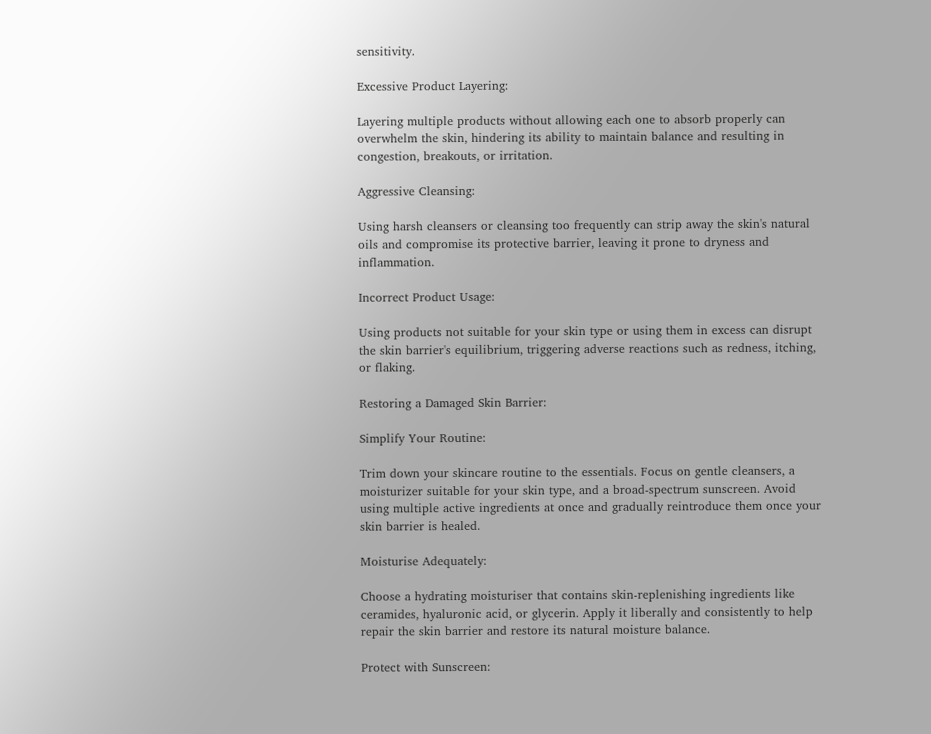sensitivity.

Excessive Product Layering:

Layering multiple products without allowing each one to absorb properly can overwhelm the skin, hindering its ability to maintain balance and resulting in congestion, breakouts, or irritation.

Aggressive Cleansing:

Using harsh cleansers or cleansing too frequently can strip away the skin's natural oils and compromise its protective barrier, leaving it prone to dryness and inflammation.

Incorrect Product Usage:

Using products not suitable for your skin type or using them in excess can disrupt the skin barrier's equilibrium, triggering adverse reactions such as redness, itching, or flaking.

Restoring a Damaged Skin Barrier:

Simplify Your Routine:

Trim down your skincare routine to the essentials. Focus on gentle cleansers, a moisturizer suitable for your skin type, and a broad-spectrum sunscreen. Avoid using multiple active ingredients at once and gradually reintroduce them once your skin barrier is healed.

Moisturise Adequately:

Choose a hydrating moisturiser that contains skin-replenishing ingredients like ceramides, hyaluronic acid, or glycerin. Apply it liberally and consistently to help repair the skin barrier and restore its natural moisture balance.

Protect with Sunscreen: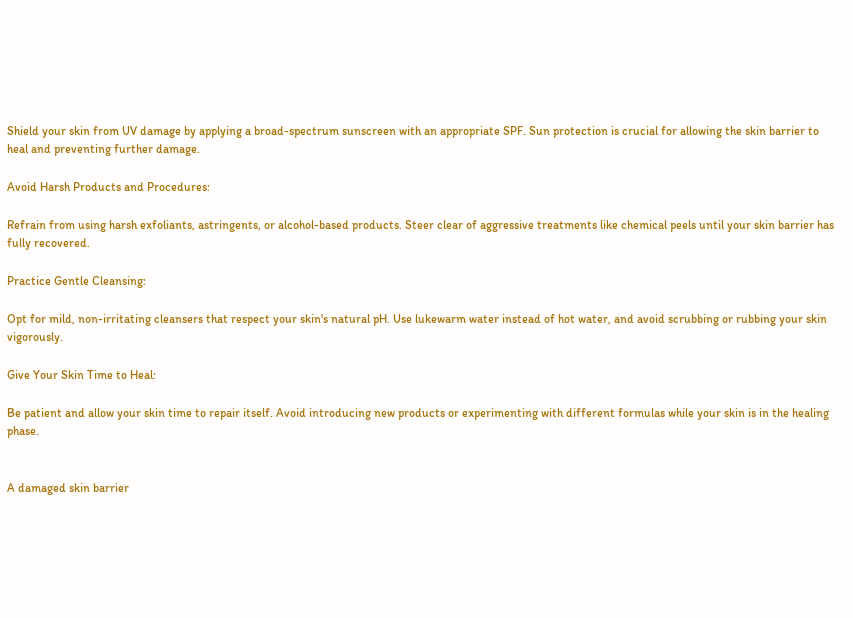Shield your skin from UV damage by applying a broad-spectrum sunscreen with an appropriate SPF. Sun protection is crucial for allowing the skin barrier to heal and preventing further damage.

Avoid Harsh Products and Procedures:

Refrain from using harsh exfoliants, astringents, or alcohol-based products. Steer clear of aggressive treatments like chemical peels until your skin barrier has fully recovered.

Practice Gentle Cleansing:

Opt for mild, non-irritating cleansers that respect your skin's natural pH. Use lukewarm water instead of hot water, and avoid scrubbing or rubbing your skin vigorously.

Give Your Skin Time to Heal:

Be patient and allow your skin time to repair itself. Avoid introducing new products or experimenting with different formulas while your skin is in the healing phase.


A damaged skin barrier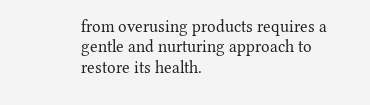from overusing products requires a gentle and nurturing approach to restore its health.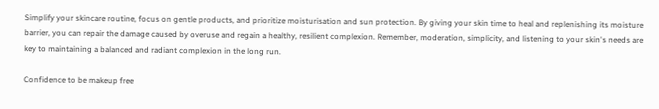Simplify your skincare routine, focus on gentle products, and prioritize moisturisation and sun protection. By giving your skin time to heal and replenishing its moisture barrier, you can repair the damage caused by overuse and regain a healthy, resilient complexion. Remember, moderation, simplicity, and listening to your skin's needs are key to maintaining a balanced and radiant complexion in the long run.

Confidence to be makeup free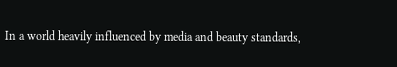In a world heavily influenced by media and beauty standards,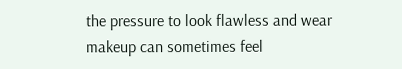the pressure to look flawless and wear makeup can sometimes feel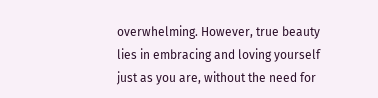overwhelming. However, true beauty lies in embracing and loving yourself just as you are, without the need for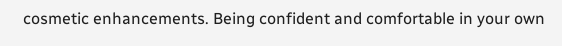cosmetic enhancements. Being confident and comfortable in your own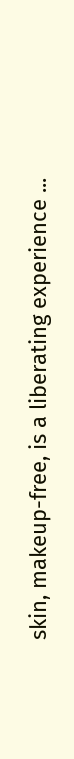skin, makeup-free, is a liberating experience ...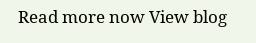Read more now View blog